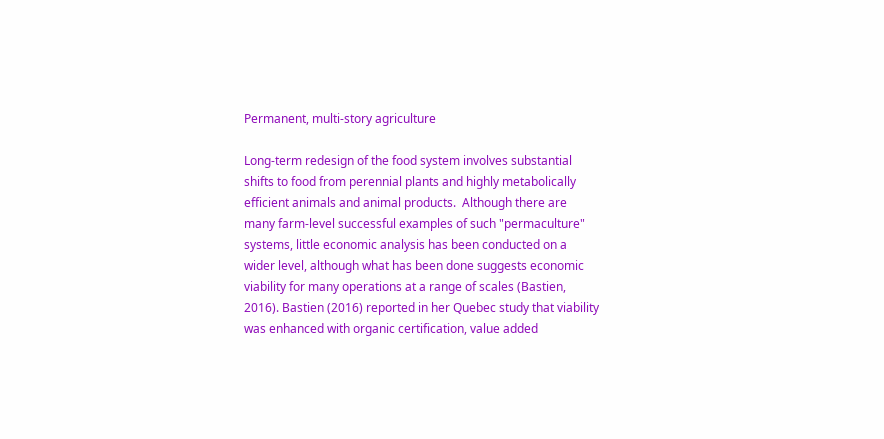Permanent, multi-story agriculture

Long-term redesign of the food system involves substantial shifts to food from perennial plants and highly metabolically efficient animals and animal products.  Although there are many farm-level successful examples of such "permaculture" systems, little economic analysis has been conducted on a wider level, although what has been done suggests economic viability for many operations at a range of scales (Bastien, 2016). Bastien (2016) reported in her Quebec study that viability was enhanced with organic certification, value added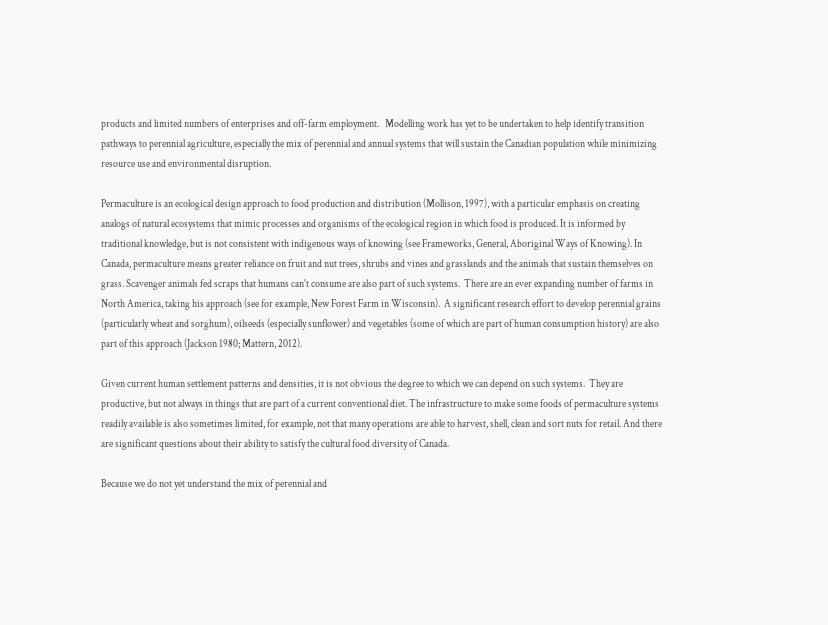products and limited numbers of enterprises and off-farm employment.   Modelling work has yet to be undertaken to help identify transition pathways to perennial agriculture, especially the mix of perennial and annual systems that will sustain the Canadian population while minimizing resource use and environmental disruption.

Permaculture is an ecological design approach to food production and distribution (Mollison, 1997), with a particular emphasis on creating analogs of natural ecosystems that mimic processes and organisms of the ecological region in which food is produced. It is informed by traditional knowledge, but is not consistent with indigenous ways of knowing (see Frameworks, General, Aboriginal Ways of Knowing). In Canada, permaculture means greater reliance on fruit and nut trees, shrubs and vines and grasslands and the animals that sustain themselves on grass. Scavenger animals fed scraps that humans can't consume are also part of such systems.  There are an ever expanding number of farms in North America, taking his approach (see for example, New Forest Farm in Wisconsin).  A significant research effort to develop perennial grains (particularly wheat and sorghum), oilseeds (especially sunflower) and vegetables (some of which are part of human consumption history) are also part of this approach (Jackson 1980; Mattern, 2012).

Given current human settlement patterns and densities, it is not obvious the degree to which we can depend on such systems.  They are productive, but not always in things that are part of a current conventional diet. The infrastructure to make some foods of permaculture systems readily available is also sometimes limited, for example, not that many operations are able to harvest, shell, clean and sort nuts for retail. And there are significant questions about their ability to satisfy the cultural food diversity of Canada.

Because we do not yet understand the mix of perennial and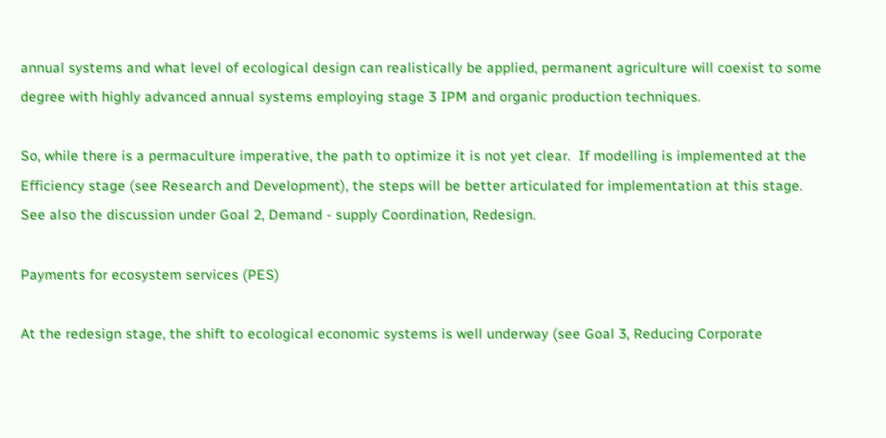annual systems and what level of ecological design can realistically be applied, permanent agriculture will coexist to some degree with highly advanced annual systems employing stage 3 IPM and organic production techniques.

So, while there is a permaculture imperative, the path to optimize it is not yet clear.  If modelling is implemented at the Efficiency stage (see Research and Development), the steps will be better articulated for implementation at this stage.  See also the discussion under Goal 2, Demand - supply Coordination, Redesign.

Payments for ecosystem services (PES)

At the redesign stage, the shift to ecological economic systems is well underway (see Goal 3, Reducing Corporate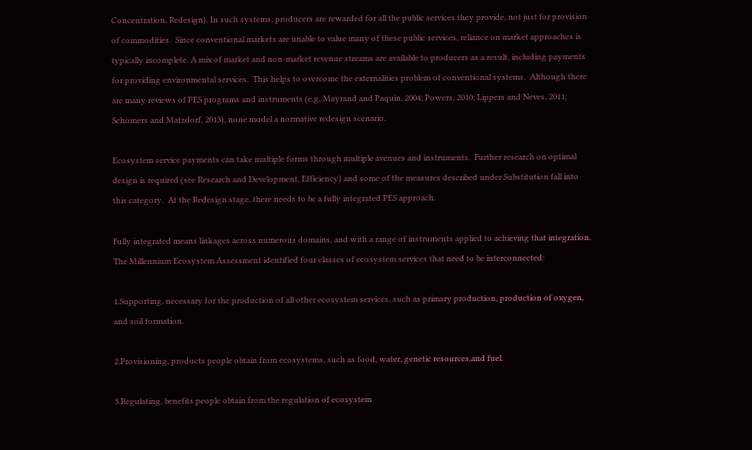Concentration, Redesign). In such systems, producers are rewarded for all the public services they provide, not just for provision of commodities.  Since conventional markets are unable to value many of these public services, reliance on market approaches is typically incomplete. A mix of market and non-market revenue streams are available to producers as a result, including payments for providing environmental services.  This helps to overcome the externalities problem of conventional systems.  Although there are many reviews of PES programs and instruments (e.g, Mayrand and Paquin, 2004; Powers, 2010; Lippers and Neves, 2011; Schomers and Matzdorf, 2013), none model a normative redesign scenario.

Ecosystem service payments can take multiple forms through multiple avenues and instruments.  Further research on optimal design is required (see Research and Development, Efficiency) and some of the measures described under Substitution fall into this category.  At the Redesign stage, there needs to be a fully integrated PES approach.

Fully integrated means linkages across numerous domains, and with a range of instruments applied to achieving that integration.  The Millennium Ecosystem Assessment identified four classes of ecosystem services that need to be interconnected:

1.Supporting, necessary for the production of all other ecosystem services, such as primary production, production of oxygen, and soil formation.

2.Provisioning, products people obtain from ecosystems, such as food, water, genetic resources,and fuel.

3.Regulating, benefits people obtain from the regulation of ecosystem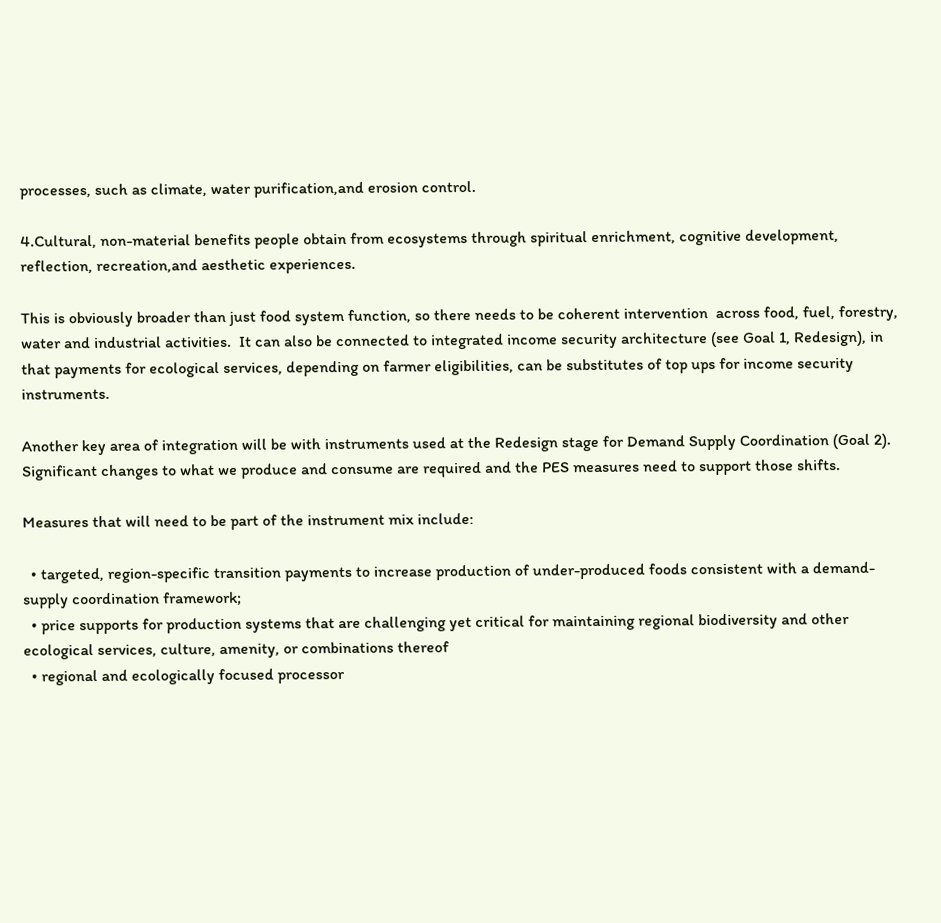processes, such as climate, water purification,and erosion control.

4.Cultural, non-material benefits people obtain from ecosystems through spiritual enrichment, cognitive development, reflection, recreation,and aesthetic experiences.

This is obviously broader than just food system function, so there needs to be coherent intervention  across food, fuel, forestry, water and industrial activities.  It can also be connected to integrated income security architecture (see Goal 1, Redesign), in that payments for ecological services, depending on farmer eligibilities, can be substitutes of top ups for income security instruments.

Another key area of integration will be with instruments used at the Redesign stage for Demand Supply Coordination (Goal 2).  Significant changes to what we produce and consume are required and the PES measures need to support those shifts.

Measures that will need to be part of the instrument mix include:

  • targeted, region-specific transition payments to increase production of under-produced foods consistent with a demand-supply coordination framework;
  • price supports for production systems that are challenging yet critical for maintaining regional biodiversity and other ecological services, culture, amenity, or combinations thereof
  • regional and ecologically focused processor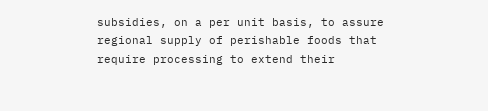subsidies, on a per unit basis, to assure regional supply of perishable foods that require processing to extend their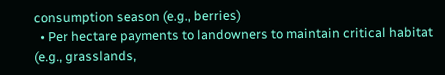consumption season (e.g., berries)
  • Per hectare payments to landowners to maintain critical habitat (e.g., grasslands,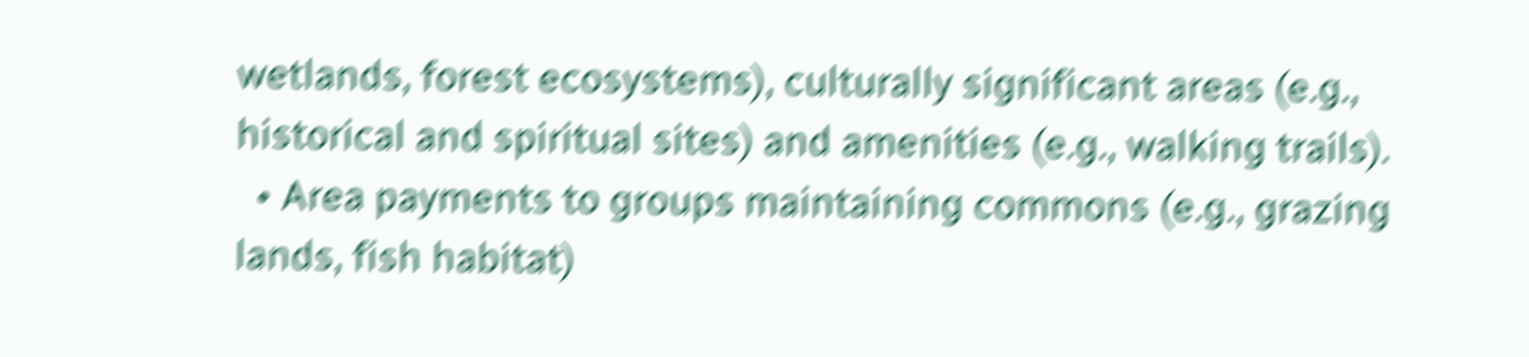wetlands, forest ecosystems), culturally significant areas (e.g., historical and spiritual sites) and amenities (e.g., walking trails).
  • Area payments to groups maintaining commons (e.g., grazing lands, fish habitat)